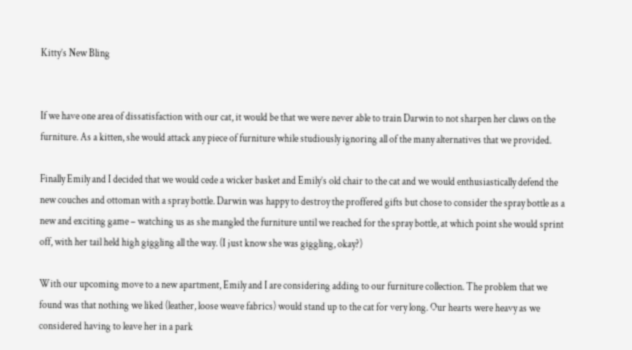Kitty’s New Bling


If we have one area of dissatisfaction with our cat, it would be that we were never able to train Darwin to not sharpen her claws on the furniture. As a kitten, she would attack any piece of furniture while studiously ignoring all of the many alternatives that we provided.

Finally Emily and I decided that we would cede a wicker basket and Emily’s old chair to the cat and we would enthusiastically defend the new couches and ottoman with a spray bottle. Darwin was happy to destroy the proffered gifts but chose to consider the spray bottle as a new and exciting game – watching us as she mangled the furniture until we reached for the spray bottle, at which point she would sprint off, with her tail held high giggling all the way. (I just know she was giggling, okay?)

With our upcoming move to a new apartment, Emily and I are considering adding to our furniture collection. The problem that we found was that nothing we liked (leather, loose weave fabrics) would stand up to the cat for very long. Our hearts were heavy as we considered having to leave her in a park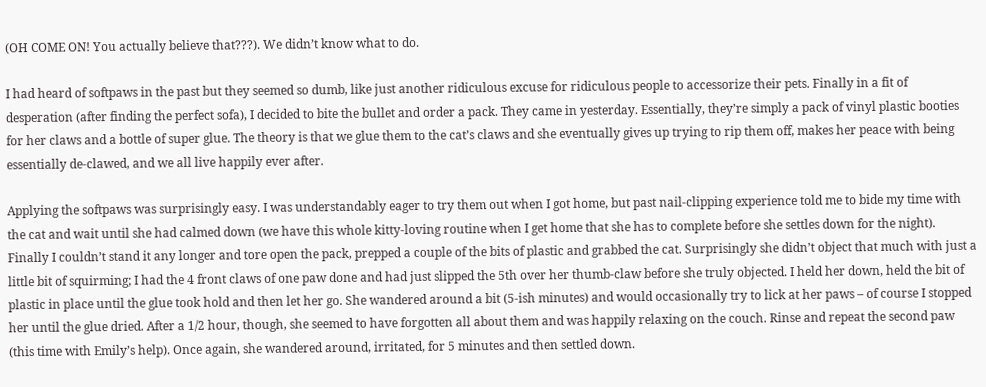(OH COME ON! You actually believe that???). We didn’t know what to do.

I had heard of softpaws in the past but they seemed so dumb, like just another ridiculous excuse for ridiculous people to accessorize their pets. Finally in a fit of desperation (after finding the perfect sofa), I decided to bite the bullet and order a pack. They came in yesterday. Essentially, they’re simply a pack of vinyl plastic booties for her claws and a bottle of super glue. The theory is that we glue them to the cat’s claws and she eventually gives up trying to rip them off, makes her peace with being essentially de-clawed, and we all live happily ever after.

Applying the softpaws was surprisingly easy. I was understandably eager to try them out when I got home, but past nail-clipping experience told me to bide my time with the cat and wait until she had calmed down (we have this whole kitty-loving routine when I get home that she has to complete before she settles down for the night). Finally I couldn’t stand it any longer and tore open the pack, prepped a couple of the bits of plastic and grabbed the cat. Surprisingly she didn’t object that much with just a little bit of squirming; I had the 4 front claws of one paw done and had just slipped the 5th over her thumb-claw before she truly objected. I held her down, held the bit of plastic in place until the glue took hold and then let her go. She wandered around a bit (5-ish minutes) and would occasionally try to lick at her paws – of course I stopped her until the glue dried. After a 1/2 hour, though, she seemed to have forgotten all about them and was happily relaxing on the couch. Rinse and repeat the second paw (this time with Emily’s help). Once again, she wandered around, irritated, for 5 minutes and then settled down.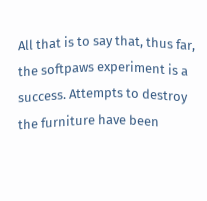All that is to say that, thus far, the softpaws experiment is a success. Attempts to destroy the furniture have been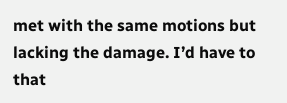met with the same motions but lacking the damage. I’d have to that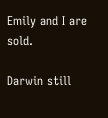Emily and I are sold.

Darwin still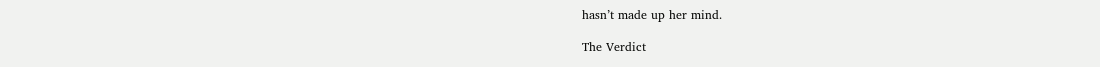hasn’t made up her mind.

The Verdict